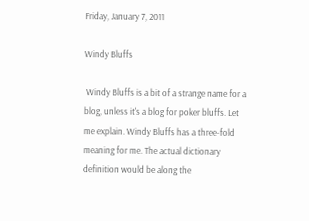Friday, January 7, 2011

Windy Bluffs

 Windy Bluffs is a bit of a strange name for a blog, unless it's a blog for poker bluffs. Let me explain. Windy Bluffs has a three-fold meaning for me. The actual dictionary definition would be along the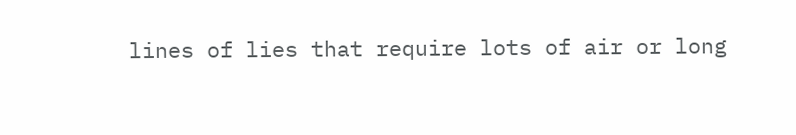lines of lies that require lots of air or long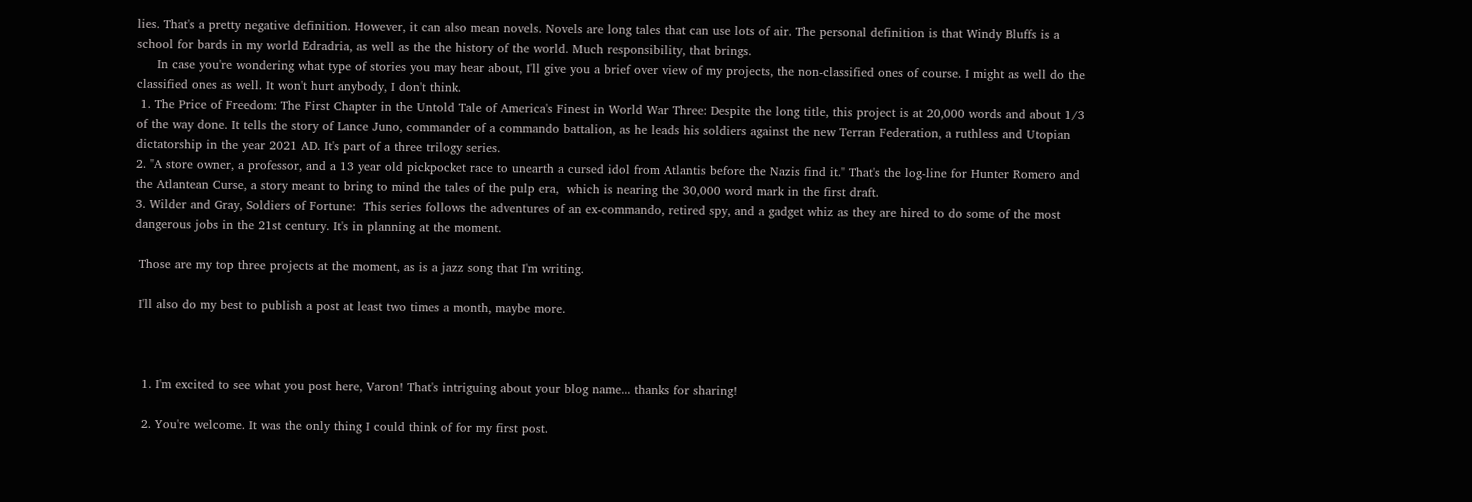lies. That's a pretty negative definition. However, it can also mean novels. Novels are long tales that can use lots of air. The personal definition is that Windy Bluffs is a school for bards in my world Edradria, as well as the the history of the world. Much responsibility, that brings.
     In case you're wondering what type of stories you may hear about, I'll give you a brief over view of my projects, the non-classified ones of course. I might as well do the classified ones as well. It won't hurt anybody, I don't think.
 1. The Price of Freedom: The First Chapter in the Untold Tale of America's Finest in World War Three: Despite the long title, this project is at 20,000 words and about 1/3 of the way done. It tells the story of Lance Juno, commander of a commando battalion, as he leads his soldiers against the new Terran Federation, a ruthless and Utopian dictatorship in the year 2021 AD. It's part of a three trilogy series.
2. "A store owner, a professor, and a 13 year old pickpocket race to unearth a cursed idol from Atlantis before the Nazis find it." That's the log-line for Hunter Romero and the Atlantean Curse, a story meant to bring to mind the tales of the pulp era,  which is nearing the 30,000 word mark in the first draft.
3. Wilder and Gray, Soldiers of Fortune:  This series follows the adventures of an ex-commando, retired spy, and a gadget whiz as they are hired to do some of the most dangerous jobs in the 21st century. It's in planning at the moment.

 Those are my top three projects at the moment, as is a jazz song that I'm writing.

 I'll also do my best to publish a post at least two times a month, maybe more.



  1. I'm excited to see what you post here, Varon! That's intriguing about your blog name... thanks for sharing!

  2. You're welcome. It was the only thing I could think of for my first post.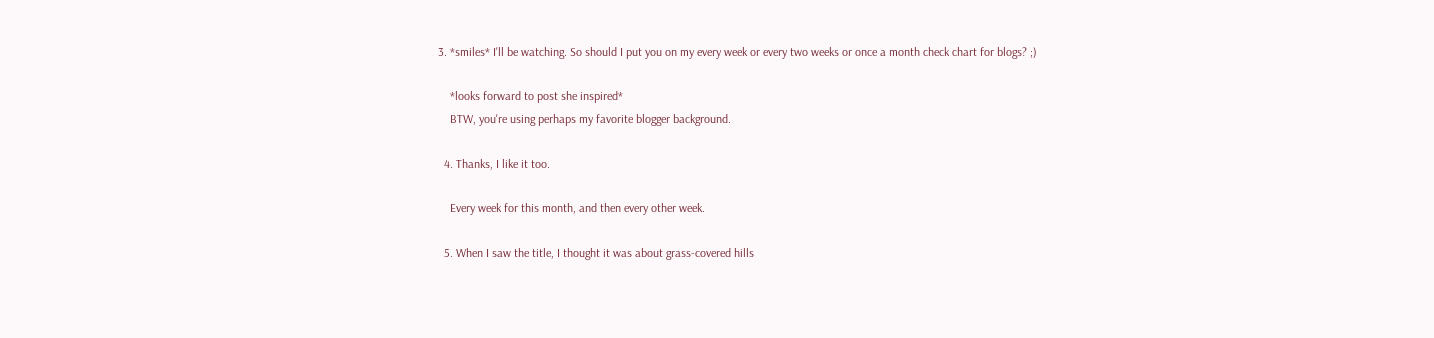3. *smiles* I'll be watching. So should I put you on my every week or every two weeks or once a month check chart for blogs? ;)

    *looks forward to post she inspired*
    BTW, you're using perhaps my favorite blogger background.

  4. Thanks, I like it too.

    Every week for this month, and then every other week.

  5. When I saw the title, I thought it was about grass-covered hills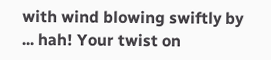with wind blowing swiftly by ... hah! Your twist on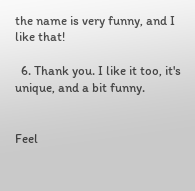the name is very funny, and I like that!

  6. Thank you. I like it too, it's unique, and a bit funny.


Feel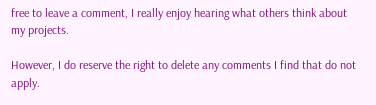free to leave a comment, I really enjoy hearing what others think about my projects.

However, I do reserve the right to delete any comments I find that do not apply.